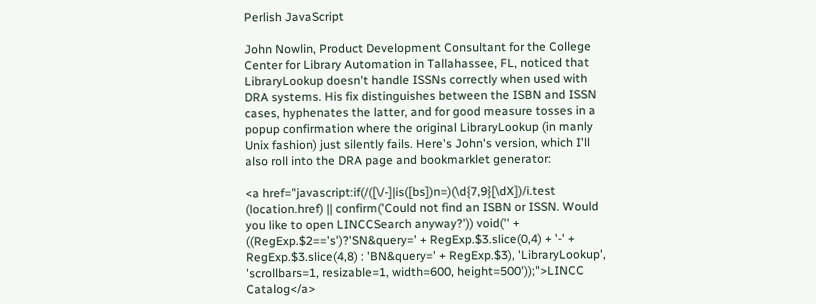Perlish JavaScript

John Nowlin, Product Development Consultant for the College Center for Library Automation in Tallahassee, FL, noticed that LibraryLookup doesn't handle ISSNs correctly when used with DRA systems. His fix distinguishes between the ISBN and ISSN cases, hyphenates the latter, and for good measure tosses in a popup confirmation where the original LibraryLookup (in manly Unix fashion) just silently fails. Here's John's version, which I'll also roll into the DRA page and bookmarklet generator:

<a href="javascript:if(/([\/-]|is([bs])n=)(\d{7,9}[\dX])/i.test (location.href) || confirm('Could not find an ISBN or ISSN. Would you like to open LINCCSearch anyway?')) void('' + ((RegExp.$2=='s')?'SN&query=' + RegExp.$3.slice(0,4) + '-' + RegExp.$3.slice(4,8) : 'BN&query=' + RegExp.$3), 'LibraryLookup', 'scrollbars=1, resizable=1, width=600, height=500'));">LINCC Catalog</a>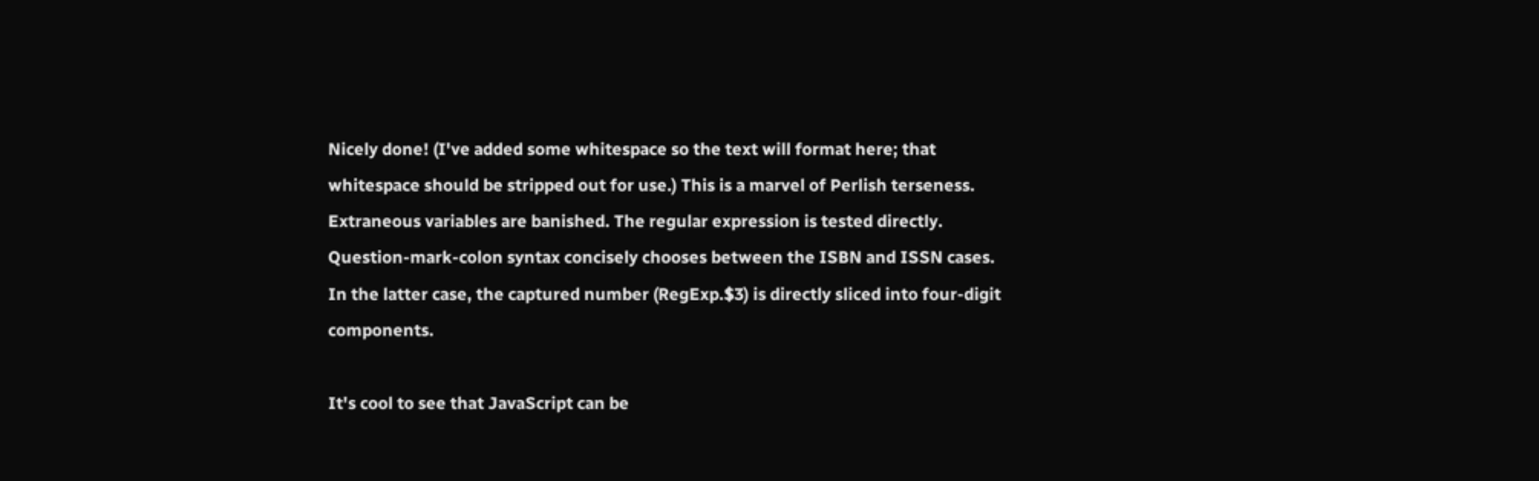Nicely done! (I've added some whitespace so the text will format here; that whitespace should be stripped out for use.) This is a marvel of Perlish terseness. Extraneous variables are banished. The regular expression is tested directly. Question-mark-colon syntax concisely chooses between the ISBN and ISSN cases. In the latter case, the captured number (RegExp.$3) is directly sliced into four-digit components.

It's cool to see that JavaScript can be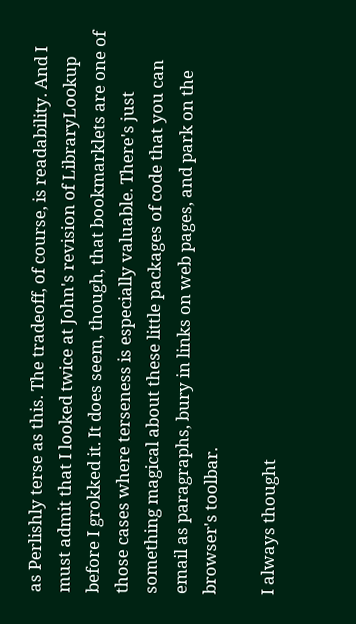as Perlishly terse as this. The tradeoff, of course, is readability. And I must admit that I looked twice at John's revision of LibraryLookup before I grokked it. It does seem, though, that bookmarklets are one of those cases where terseness is especially valuable. There's just something magical about these little packages of code that you can email as paragraphs, bury in links on web pages, and park on the browser's toolbar.

I always thought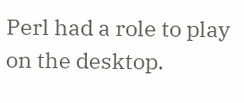Perl had a role to play on the desktop.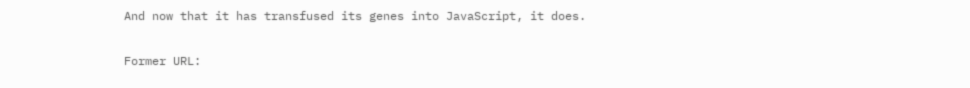And now that it has transfused its genes into JavaScript, it does.

Former URL: